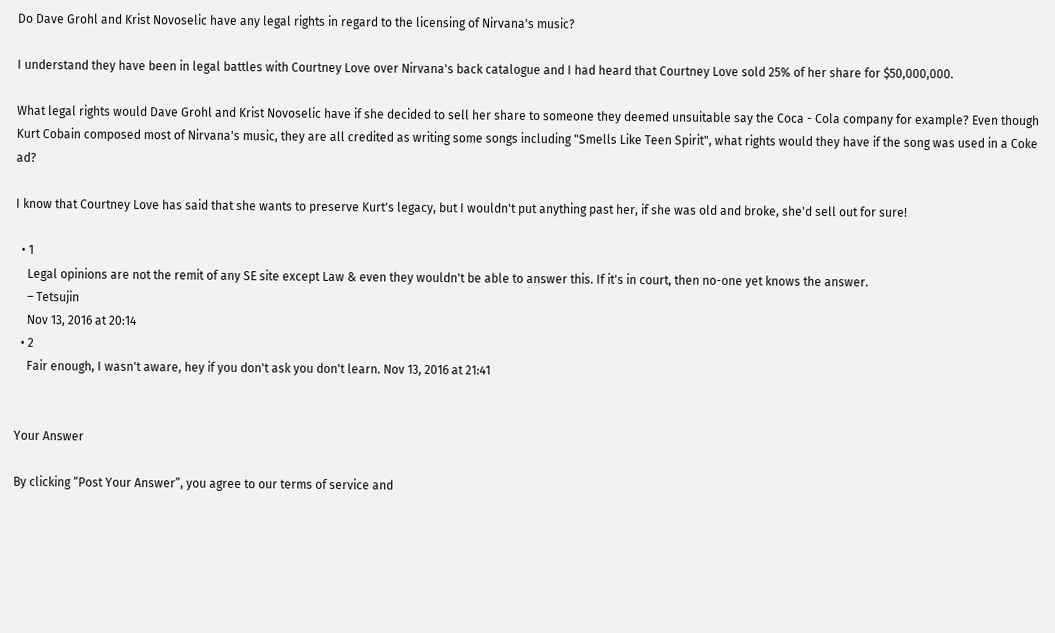Do Dave Grohl and Krist Novoselic have any legal rights in regard to the licensing of Nirvana's music?

I understand they have been in legal battles with Courtney Love over Nirvana's back catalogue and I had heard that Courtney Love sold 25% of her share for $50,000,000.

What legal rights would Dave Grohl and Krist Novoselic have if she decided to sell her share to someone they deemed unsuitable say the Coca - Cola company for example? Even though Kurt Cobain composed most of Nirvana's music, they are all credited as writing some songs including "Smells Like Teen Spirit", what rights would they have if the song was used in a Coke ad?

I know that Courtney Love has said that she wants to preserve Kurt's legacy, but I wouldn't put anything past her, if she was old and broke, she'd sell out for sure!

  • 1
    Legal opinions are not the remit of any SE site except Law & even they wouldn't be able to answer this. If it's in court, then no-one yet knows the answer.
    – Tetsujin
    Nov 13, 2016 at 20:14
  • 2
    Fair enough, I wasn't aware, hey if you don't ask you don't learn. Nov 13, 2016 at 21:41


Your Answer

By clicking “Post Your Answer”, you agree to our terms of service and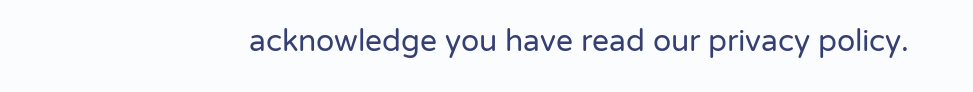acknowledge you have read our privacy policy.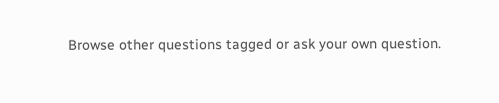Browse other questions tagged or ask your own question.